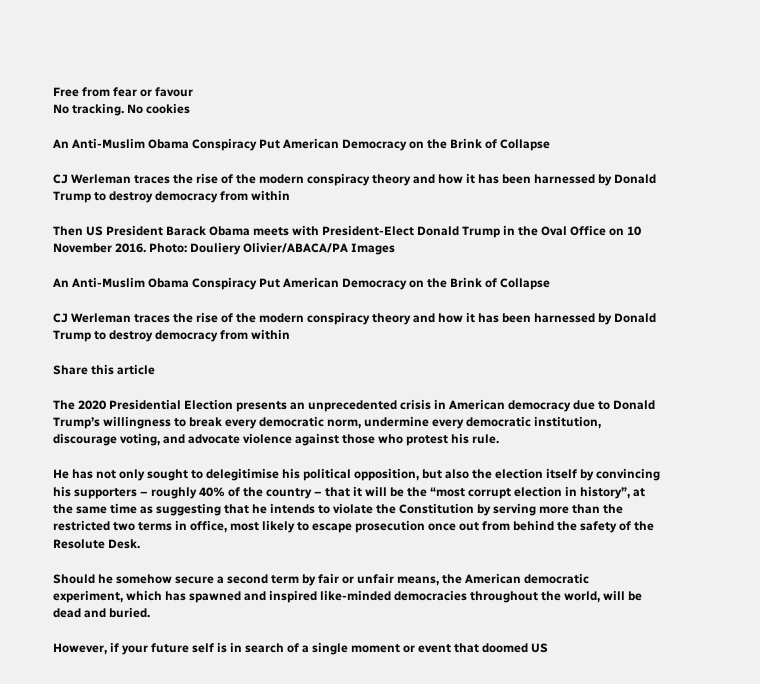Free from fear or favour
No tracking. No cookies

An Anti-Muslim Obama Conspiracy Put American Democracy on the Brink of Collapse

CJ Werleman traces the rise of the modern conspiracy theory and how it has been harnessed by Donald Trump to destroy democracy from within

Then US President Barack Obama meets with President-Elect Donald Trump in the Oval Office on 10 November 2016. Photo: Douliery Olivier/ABACA/PA Images

An Anti-Muslim Obama Conspiracy Put American Democracy on the Brink of Collapse

CJ Werleman traces the rise of the modern conspiracy theory and how it has been harnessed by Donald Trump to destroy democracy from within

Share this article

The 2020 Presidential Election presents an unprecedented crisis in American democracy due to Donald Trump’s willingness to break every democratic norm, undermine every democratic institution, discourage voting, and advocate violence against those who protest his rule.

He has not only sought to delegitimise his political opposition, but also the election itself by convincing his supporters – roughly 40% of the country – that it will be the “most corrupt election in history”, at the same time as suggesting that he intends to violate the Constitution by serving more than the restricted two terms in office, most likely to escape prosecution once out from behind the safety of the Resolute Desk.

Should he somehow secure a second term by fair or unfair means, the American democratic experiment, which has spawned and inspired like-minded democracies throughout the world, will be dead and buried.

However, if your future self is in search of a single moment or event that doomed US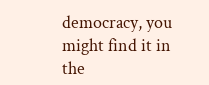democracy, you might find it in the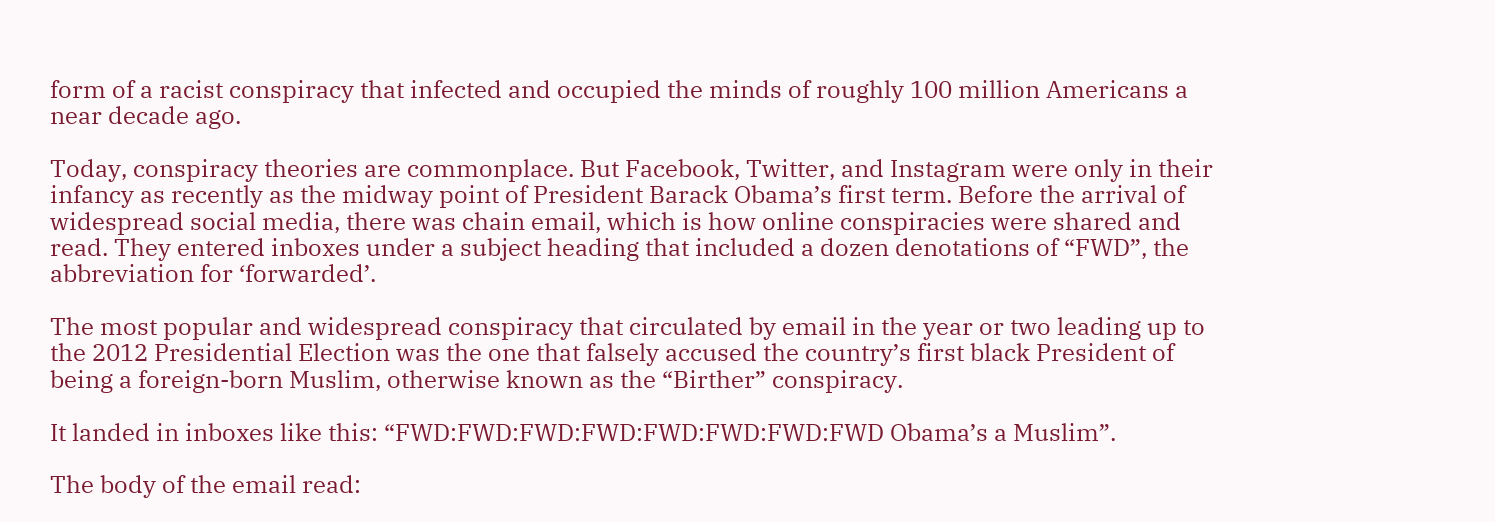form of a racist conspiracy that infected and occupied the minds of roughly 100 million Americans a near decade ago.

Today, conspiracy theories are commonplace. But Facebook, Twitter, and Instagram were only in their infancy as recently as the midway point of President Barack Obama’s first term. Before the arrival of widespread social media, there was chain email, which is how online conspiracies were shared and read. They entered inboxes under a subject heading that included a dozen denotations of “FWD”, the abbreviation for ‘forwarded’.

The most popular and widespread conspiracy that circulated by email in the year or two leading up to the 2012 Presidential Election was the one that falsely accused the country’s first black President of being a foreign-born Muslim, otherwise known as the “Birther” conspiracy.

It landed in inboxes like this: “FWD:FWD:FWD:FWD:FWD:FWD:FWD:FWD Obama’s a Muslim”.

The body of the email read: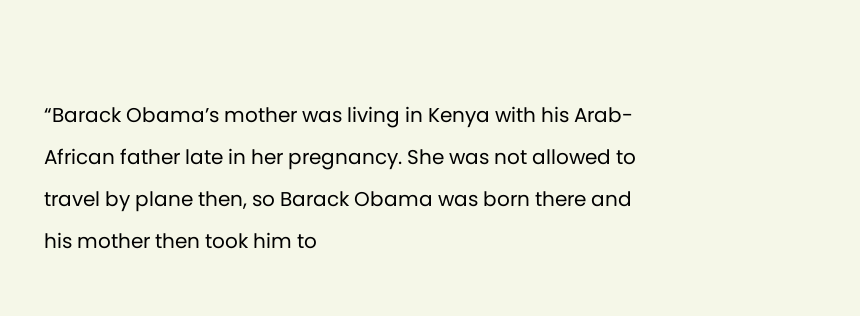“Barack Obama’s mother was living in Kenya with his Arab-African father late in her pregnancy. She was not allowed to travel by plane then, so Barack Obama was born there and his mother then took him to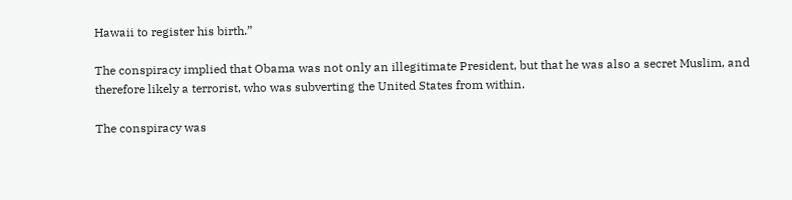Hawaii to register his birth.”

The conspiracy implied that Obama was not only an illegitimate President, but that he was also a secret Muslim, and therefore likely a terrorist, who was subverting the United States from within.

The conspiracy was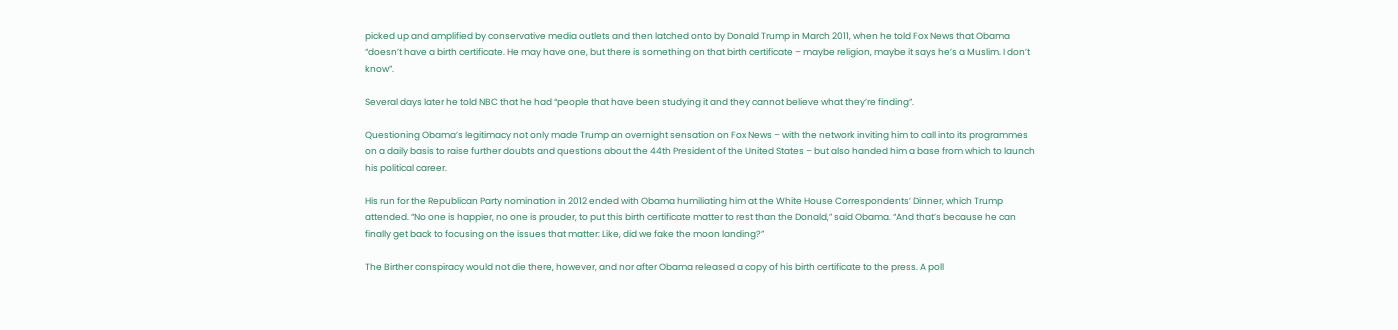picked up and amplified by conservative media outlets and then latched onto by Donald Trump in March 2011, when he told Fox News that Obama “doesn’t have a birth certificate. He may have one, but there is something on that birth certificate – maybe religion, maybe it says he’s a Muslim. I don’t know”.

Several days later he told NBC that he had “people that have been studying it and they cannot believe what they’re finding”.

Questioning Obama’s legitimacy not only made Trump an overnight sensation on Fox News – with the network inviting him to call into its programmes on a daily basis to raise further doubts and questions about the 44th President of the United States – but also handed him a base from which to launch his political career.

His run for the Republican Party nomination in 2012 ended with Obama humiliating him at the White House Correspondents’ Dinner, which Trump attended. “No one is happier, no one is prouder, to put this birth certificate matter to rest than the Donald,” said Obama. “And that’s because he can finally get back to focusing on the issues that matter: Like, did we fake the moon landing?”

The Birther conspiracy would not die there, however, and nor after Obama released a copy of his birth certificate to the press. A poll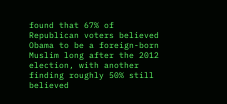found that 67% of Republican voters believed Obama to be a foreign-born Muslim long after the 2012 election, with another finding roughly 50% still believed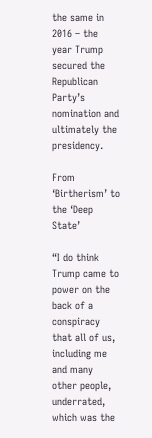the same in 2016 – the year Trump secured the Republican Party’s nomination and ultimately the presidency.

From ‘Birtherism’ to the ‘Deep State’

“I do think Trump came to power on the back of a conspiracy that all of us, including me and many other people, underrated, which was the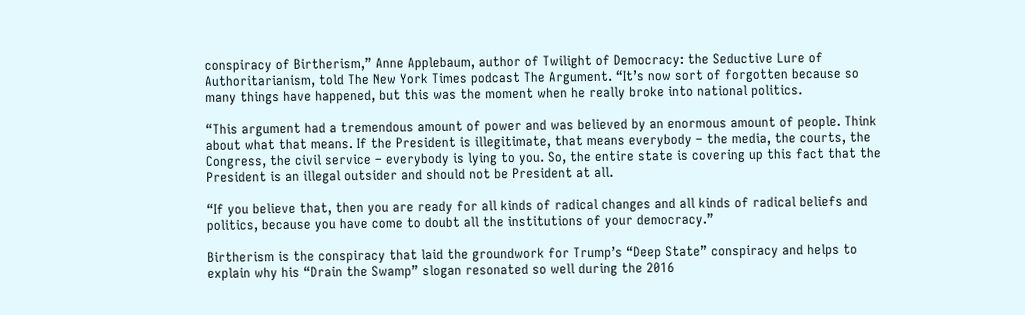conspiracy of Birtherism,” Anne Applebaum, author of Twilight of Democracy: the Seductive Lure of Authoritarianism, told The New York Times podcast The Argument. “It’s now sort of forgotten because so many things have happened, but this was the moment when he really broke into national politics.

“This argument had a tremendous amount of power and was believed by an enormous amount of people. Think about what that means. If the President is illegitimate, that means everybody – the media, the courts, the Congress, the civil service – everybody is lying to you. So, the entire state is covering up this fact that the President is an illegal outsider and should not be President at all.

“If you believe that, then you are ready for all kinds of radical changes and all kinds of radical beliefs and politics, because you have come to doubt all the institutions of your democracy.”

Birtherism is the conspiracy that laid the groundwork for Trump’s “Deep State” conspiracy and helps to explain why his “Drain the Swamp” slogan resonated so well during the 2016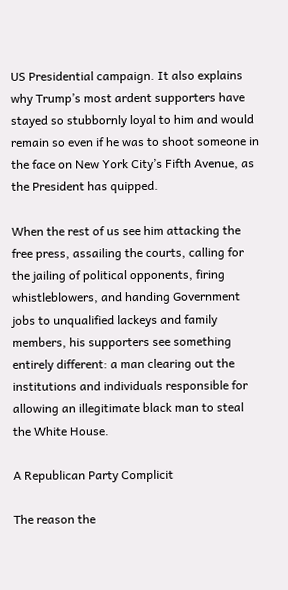US Presidential campaign. It also explains why Trump’s most ardent supporters have stayed so stubbornly loyal to him and would remain so even if he was to shoot someone in the face on New York City’s Fifth Avenue, as the President has quipped.

When the rest of us see him attacking the free press, assailing the courts, calling for the jailing of political opponents, firing whistleblowers, and handing Government jobs to unqualified lackeys and family members, his supporters see something entirely different: a man clearing out the institutions and individuals responsible for allowing an illegitimate black man to steal the White House.

A Republican Party Complicit

The reason the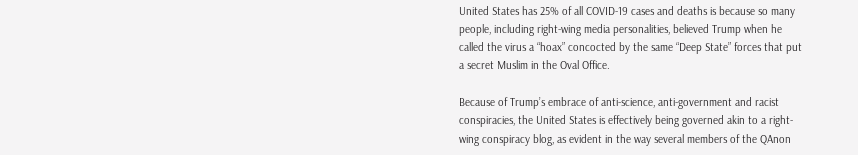United States has 25% of all COVID-19 cases and deaths is because so many people, including right-wing media personalities, believed Trump when he called the virus a “hoax” concocted by the same “Deep State” forces that put a secret Muslim in the Oval Office.

Because of Trump’s embrace of anti-science, anti-government and racist conspiracies, the United States is effectively being governed akin to a right-wing conspiracy blog, as evident in the way several members of the QAnon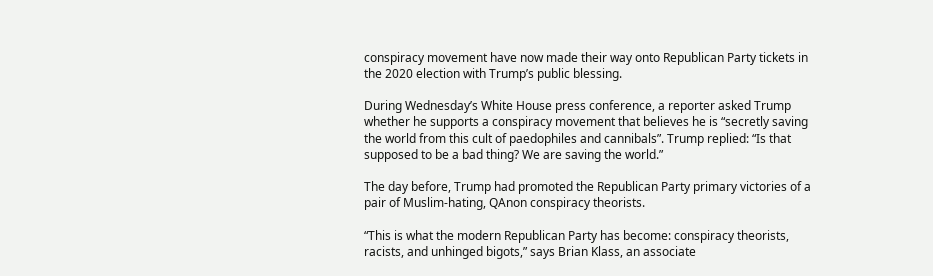conspiracy movement have now made their way onto Republican Party tickets in the 2020 election with Trump’s public blessing.

During Wednesday’s White House press conference, a reporter asked Trump whether he supports a conspiracy movement that believes he is “secretly saving the world from this cult of paedophiles and cannibals”. Trump replied: “Is that supposed to be a bad thing? We are saving the world.”

The day before, Trump had promoted the Republican Party primary victories of a pair of Muslim-hating, QAnon conspiracy theorists.

“This is what the modern Republican Party has become: conspiracy theorists, racists, and unhinged bigots,” says Brian Klass, an associate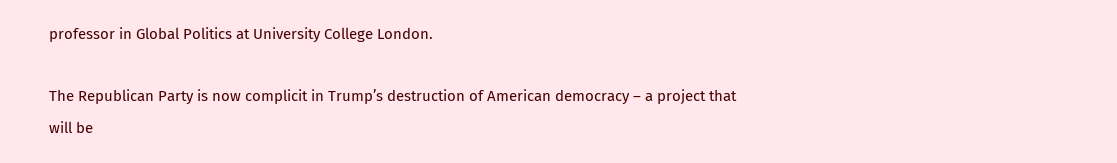professor in Global Politics at University College London.

The Republican Party is now complicit in Trump’s destruction of American democracy – a project that will be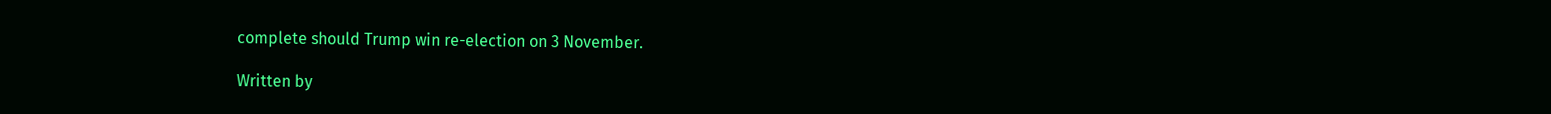complete should Trump win re-election on 3 November.

Written by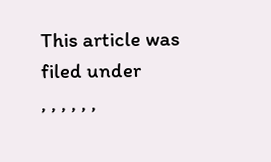This article was filed under
, , , , , ,